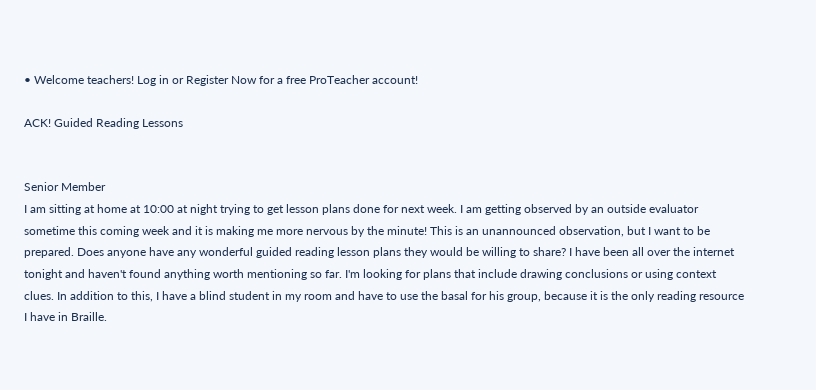• Welcome teachers! Log in or Register Now for a free ProTeacher account!

ACK! Guided Reading Lessons


Senior Member
I am sitting at home at 10:00 at night trying to get lesson plans done for next week. I am getting observed by an outside evaluator sometime this coming week and it is making me more nervous by the minute! This is an unannounced observation, but I want to be prepared. Does anyone have any wonderful guided reading lesson plans they would be willing to share? I have been all over the internet tonight and haven't found anything worth mentioning so far. I'm looking for plans that include drawing conclusions or using context clues. In addition to this, I have a blind student in my room and have to use the basal for his group, because it is the only reading resource I have in Braille.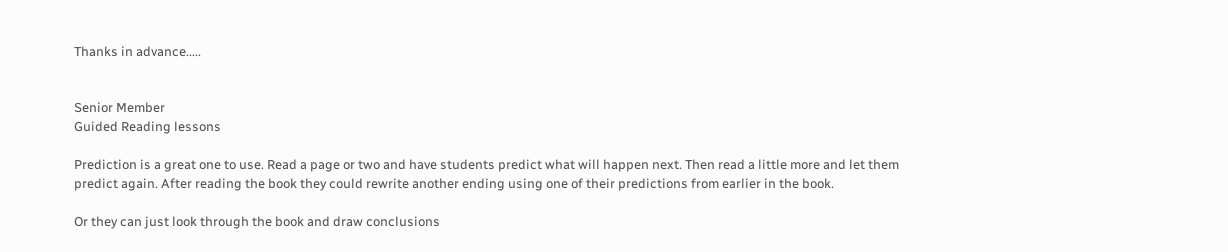Thanks in advance.....


Senior Member
Guided Reading lessons

Prediction is a great one to use. Read a page or two and have students predict what will happen next. Then read a little more and let them predict again. After reading the book they could rewrite another ending using one of their predictions from earlier in the book.

Or they can just look through the book and draw conclusions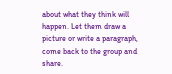about what they think will happen. Let them draw a picture or write a paragraph, come back to the group and share.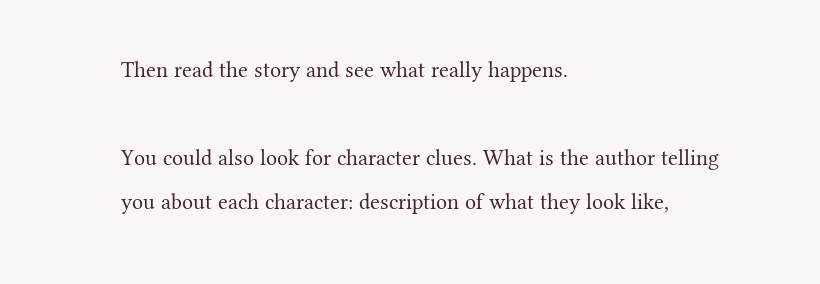Then read the story and see what really happens.

You could also look for character clues. What is the author telling you about each character: description of what they look like,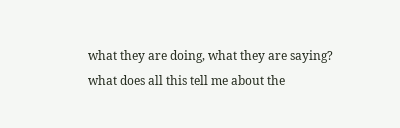what they are doing, what they are saying? what does all this tell me about the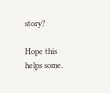story?

Hope this helps some.